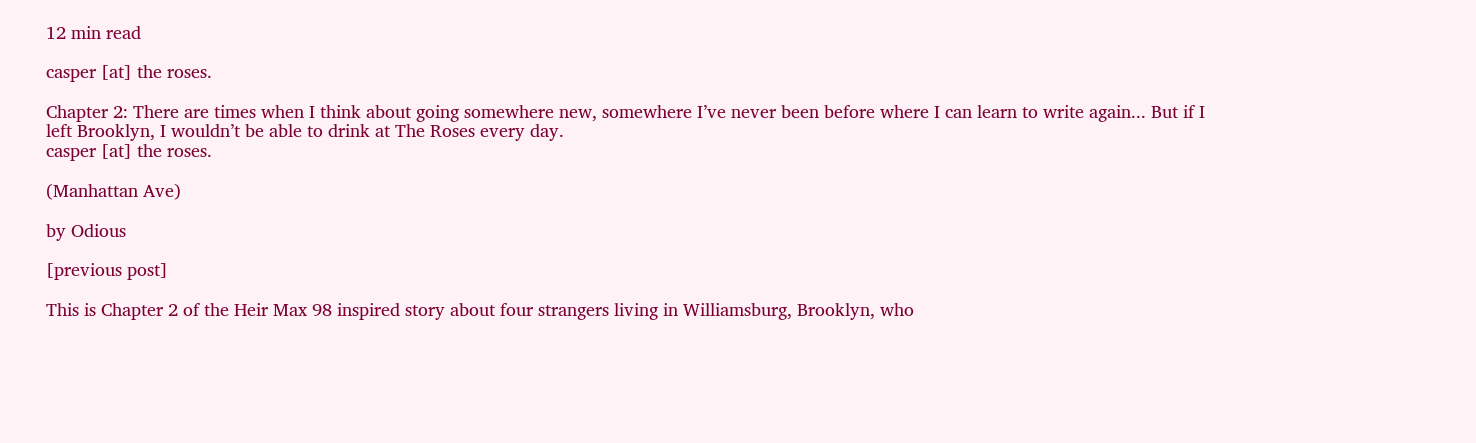12 min read

casper [at] the roses.

Chapter 2: There are times when I think about going somewhere new, somewhere I’ve never been before where I can learn to write again... But if I left Brooklyn, I wouldn’t be able to drink at The Roses every day.
casper [at] the roses.

(Manhattan Ave)

by Odious

[previous post]

This is Chapter 2 of the Heir Max 98 inspired story about four strangers living in Williamsburg, Brooklyn, who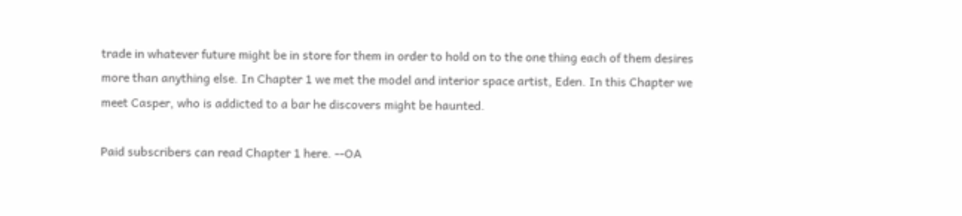trade in whatever future might be in store for them in order to hold on to the one thing each of them desires more than anything else. In Chapter 1 we met the model and interior space artist, Eden. In this Chapter we meet Casper, who is addicted to a bar he discovers might be haunted.

Paid subscribers can read Chapter 1 here. --OA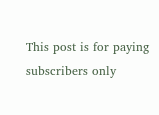This post is for paying subscribers only